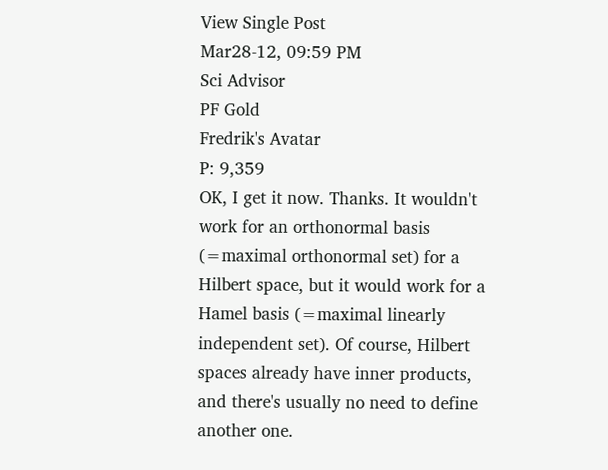View Single Post
Mar28-12, 09:59 PM
Sci Advisor
PF Gold
Fredrik's Avatar
P: 9,359
OK, I get it now. Thanks. It wouldn't work for an orthonormal basis (=maximal orthonormal set) for a Hilbert space, but it would work for a Hamel basis (=maximal linearly independent set). Of course, Hilbert spaces already have inner products, and there's usually no need to define another one.